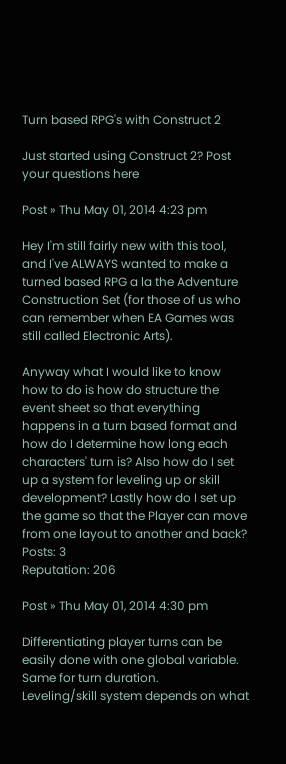Turn based RPG's with Construct 2

Just started using Construct 2? Post your questions here

Post » Thu May 01, 2014 4:23 pm

Hey I'm still fairly new with this tool, and I've ALWAYS wanted to make a turned based RPG a la the Adventure Construction Set (for those of us who can remember when EA Games was still called Electronic Arts).

Anyway what I would like to know how to do is how do structure the event sheet so that everything happens in a turn based format and how do I determine how long each characters' turn is? Also how do I set up a system for leveling up or skill development? Lastly how do I set up the game so that the Player can move from one layout to another and back?
Posts: 3
Reputation: 206

Post » Thu May 01, 2014 4:30 pm

Differentiating player turns can be easily done with one global variable. Same for turn duration.
Leveling/skill system depends on what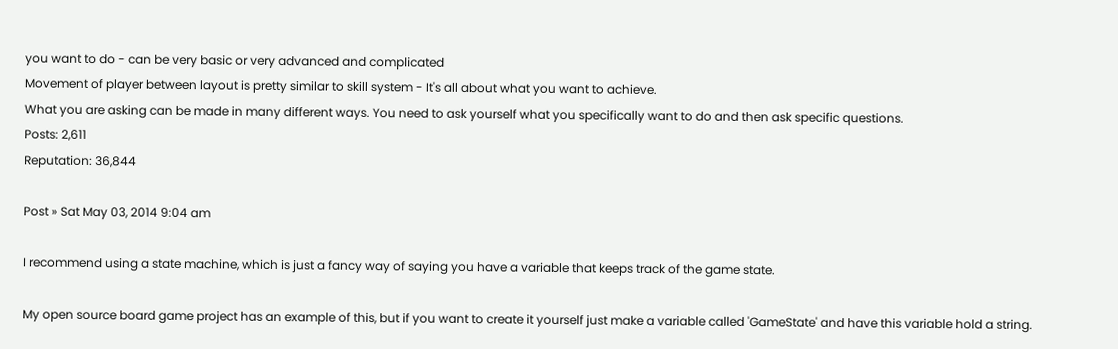you want to do - can be very basic or very advanced and complicated
Movement of player between layout is pretty similar to skill system - It's all about what you want to achieve.
What you are asking can be made in many different ways. You need to ask yourself what you specifically want to do and then ask specific questions.
Posts: 2,611
Reputation: 36,844

Post » Sat May 03, 2014 9:04 am

I recommend using a state machine, which is just a fancy way of saying you have a variable that keeps track of the game state.

My open source board game project has an example of this, but if you want to create it yourself just make a variable called 'GameState' and have this variable hold a string.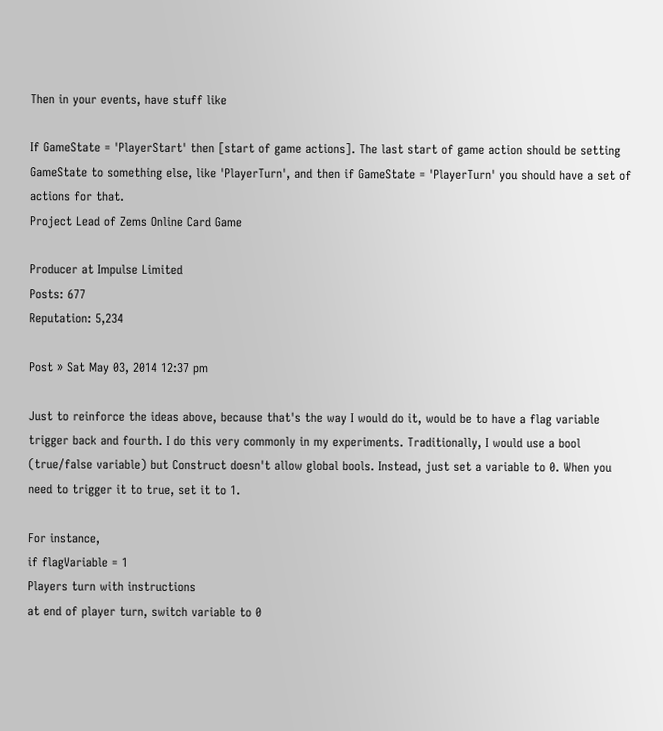Then in your events, have stuff like

If GameState = 'PlayerStart' then [start of game actions]. The last start of game action should be setting GameState to something else, like 'PlayerTurn', and then if GameState = 'PlayerTurn' you should have a set of actions for that.
Project Lead of Zems Online Card Game

Producer at Impulse Limited
Posts: 677
Reputation: 5,234

Post » Sat May 03, 2014 12:37 pm

Just to reinforce the ideas above, because that's the way I would do it, would be to have a flag variable trigger back and fourth. I do this very commonly in my experiments. Traditionally, I would use a bool (true/false variable) but Construct doesn't allow global bools. Instead, just set a variable to 0. When you need to trigger it to true, set it to 1.

For instance,
if flagVariable = 1
Players turn with instructions
at end of player turn, switch variable to 0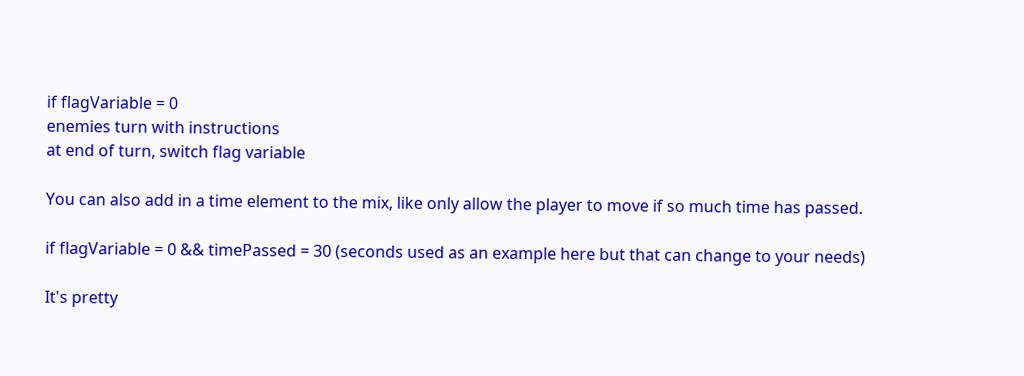if flagVariable = 0
enemies turn with instructions
at end of turn, switch flag variable

You can also add in a time element to the mix, like only allow the player to move if so much time has passed.

if flagVariable = 0 && timePassed = 30 (seconds used as an example here but that can change to your needs)

It's pretty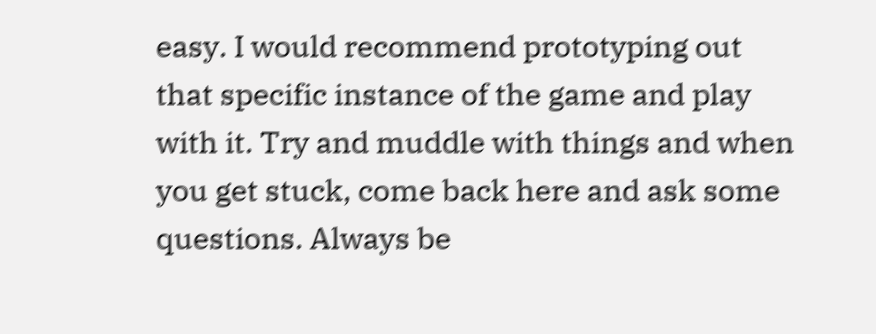easy. I would recommend prototyping out that specific instance of the game and play with it. Try and muddle with things and when you get stuck, come back here and ask some questions. Always be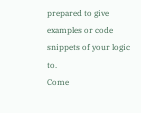prepared to give examples or code snippets of your logic to.
Come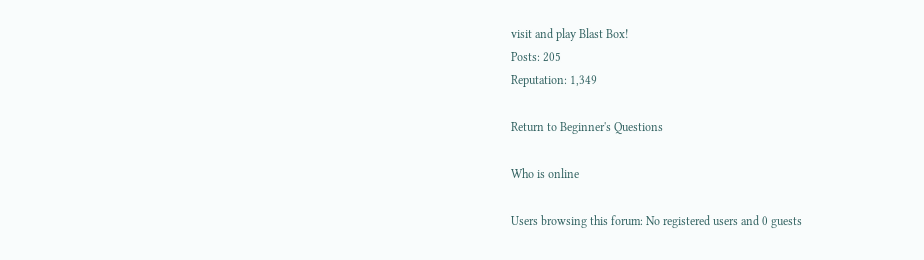visit and play Blast Box!
Posts: 205
Reputation: 1,349

Return to Beginner's Questions

Who is online

Users browsing this forum: No registered users and 0 guests